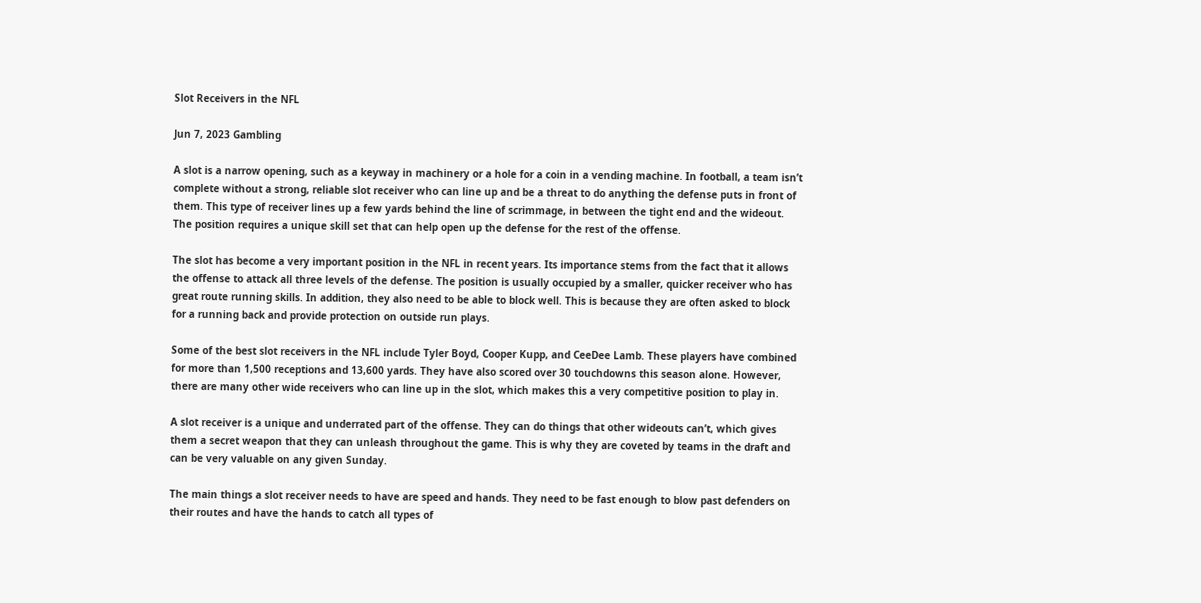Slot Receivers in the NFL

Jun 7, 2023 Gambling

A slot is a narrow opening, such as a keyway in machinery or a hole for a coin in a vending machine. In football, a team isn’t complete without a strong, reliable slot receiver who can line up and be a threat to do anything the defense puts in front of them. This type of receiver lines up a few yards behind the line of scrimmage, in between the tight end and the wideout. The position requires a unique skill set that can help open up the defense for the rest of the offense.

The slot has become a very important position in the NFL in recent years. Its importance stems from the fact that it allows the offense to attack all three levels of the defense. The position is usually occupied by a smaller, quicker receiver who has great route running skills. In addition, they also need to be able to block well. This is because they are often asked to block for a running back and provide protection on outside run plays.

Some of the best slot receivers in the NFL include Tyler Boyd, Cooper Kupp, and CeeDee Lamb. These players have combined for more than 1,500 receptions and 13,600 yards. They have also scored over 30 touchdowns this season alone. However, there are many other wide receivers who can line up in the slot, which makes this a very competitive position to play in.

A slot receiver is a unique and underrated part of the offense. They can do things that other wideouts can’t, which gives them a secret weapon that they can unleash throughout the game. This is why they are coveted by teams in the draft and can be very valuable on any given Sunday.

The main things a slot receiver needs to have are speed and hands. They need to be fast enough to blow past defenders on their routes and have the hands to catch all types of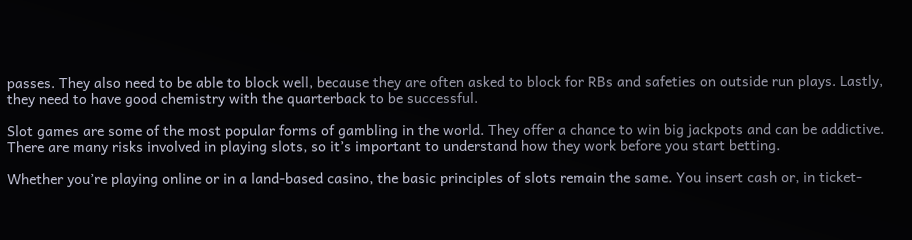passes. They also need to be able to block well, because they are often asked to block for RBs and safeties on outside run plays. Lastly, they need to have good chemistry with the quarterback to be successful.

Slot games are some of the most popular forms of gambling in the world. They offer a chance to win big jackpots and can be addictive. There are many risks involved in playing slots, so it’s important to understand how they work before you start betting.

Whether you’re playing online or in a land-based casino, the basic principles of slots remain the same. You insert cash or, in ticket-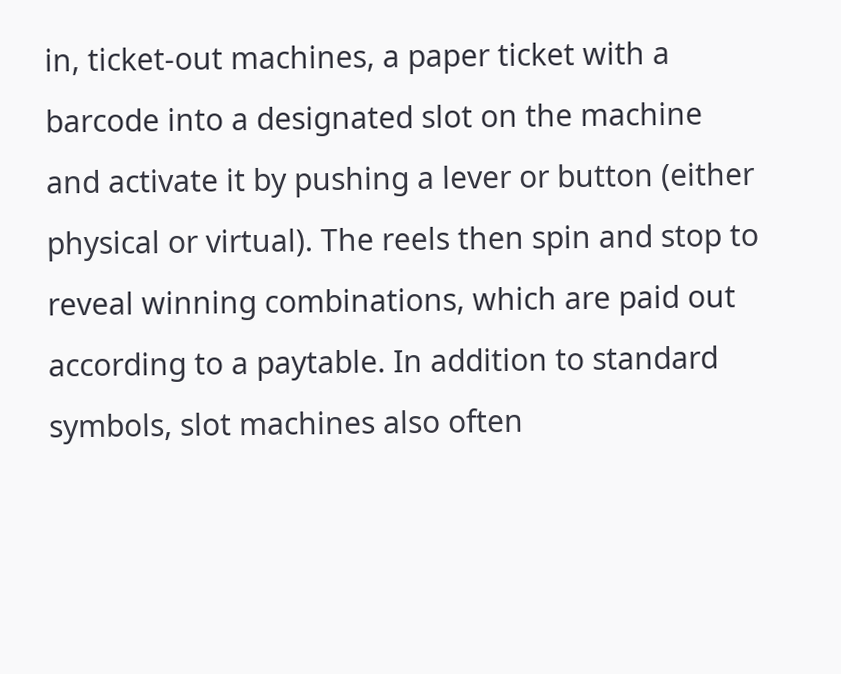in, ticket-out machines, a paper ticket with a barcode into a designated slot on the machine and activate it by pushing a lever or button (either physical or virtual). The reels then spin and stop to reveal winning combinations, which are paid out according to a paytable. In addition to standard symbols, slot machines also often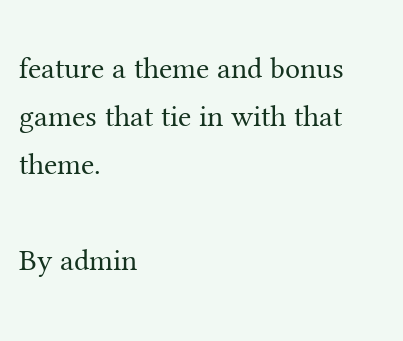feature a theme and bonus games that tie in with that theme.

By admin